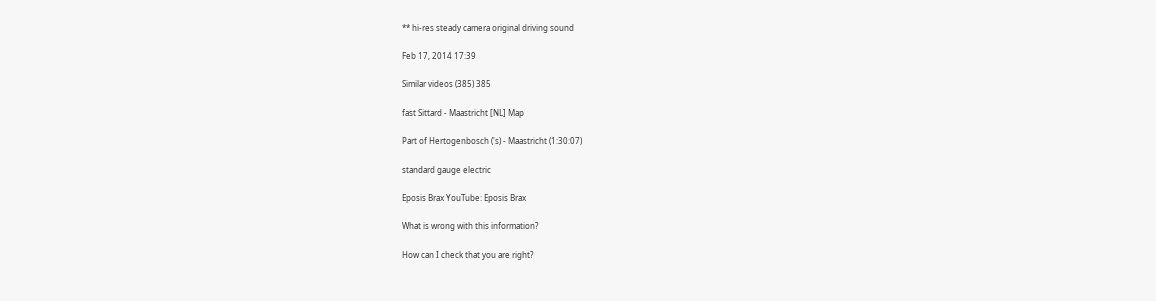** hi-res steady camera original driving sound

Feb 17, 2014 17:39

Similar videos (385) 385

fast Sittard - Maastricht [NL] Map

Part of Hertogenbosch ('s) - Maastricht (1:30:07)

standard gauge electric

Eposis Brax YouTube: Eposis Brax

What is wrong with this information?

How can I check that you are right?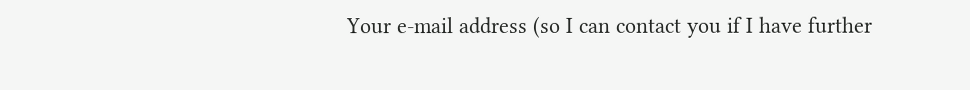Your e-mail address (so I can contact you if I have further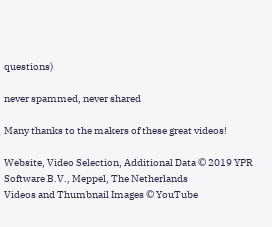questions)

never spammed, never shared

Many thanks to the makers of these great videos!

Website, Video Selection, Additional Data © 2019 YPR Software B.V., Meppel, The Netherlands
Videos and Thumbnail Images © YouTube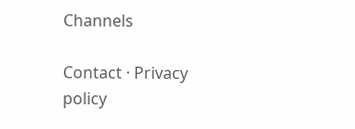Channels

Contact · Privacy policy